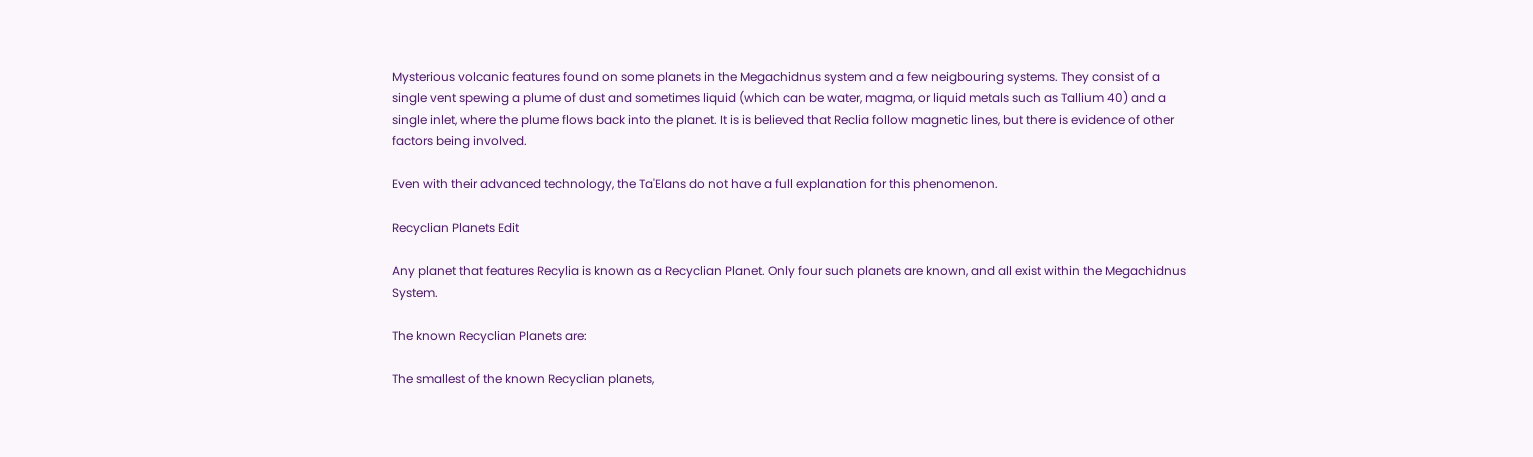Mysterious volcanic features found on some planets in the Megachidnus system and a few neigbouring systems. They consist of a single vent spewing a plume of dust and sometimes liquid (which can be water, magma, or liquid metals such as Tallium 40) and a single inlet, where the plume flows back into the planet. It is is believed that Reclia follow magnetic lines, but there is evidence of other factors being involved.

Even with their advanced technology, the Ta'Elans do not have a full explanation for this phenomenon.

Recyclian Planets Edit

Any planet that features Recylia is known as a Recyclian Planet. Only four such planets are known, and all exist within the Megachidnus System.

The known Recyclian Planets are:

The smallest of the known Recyclian planets,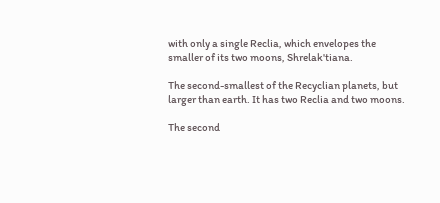with only a single Reclia, which envelopes the smaller of its two moons, Shrelak'tiana.

The second-smallest of the Recyclian planets, but larger than earth. It has two Reclia and two moons.

The second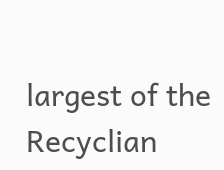largest of the Recyclian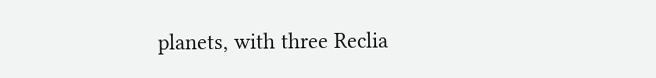planets, with three Reclia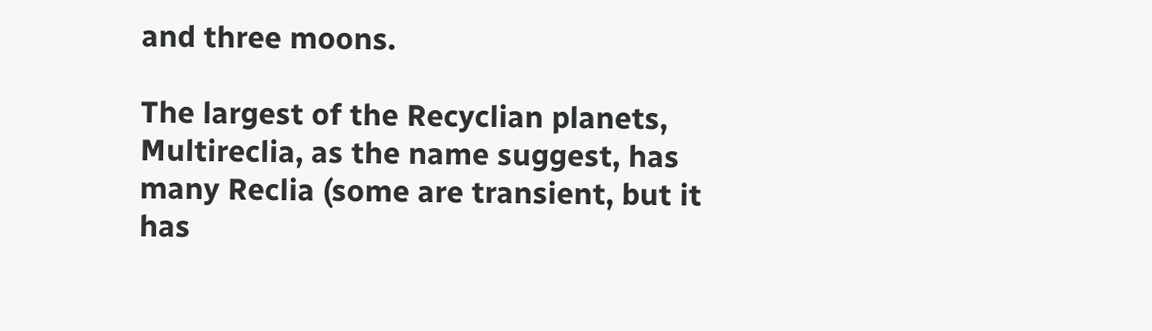and three moons.

The largest of the Recyclian planets, Multireclia, as the name suggest, has many Reclia (some are transient, but it has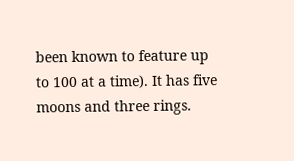been known to feature up to 100 at a time). It has five moons and three rings.